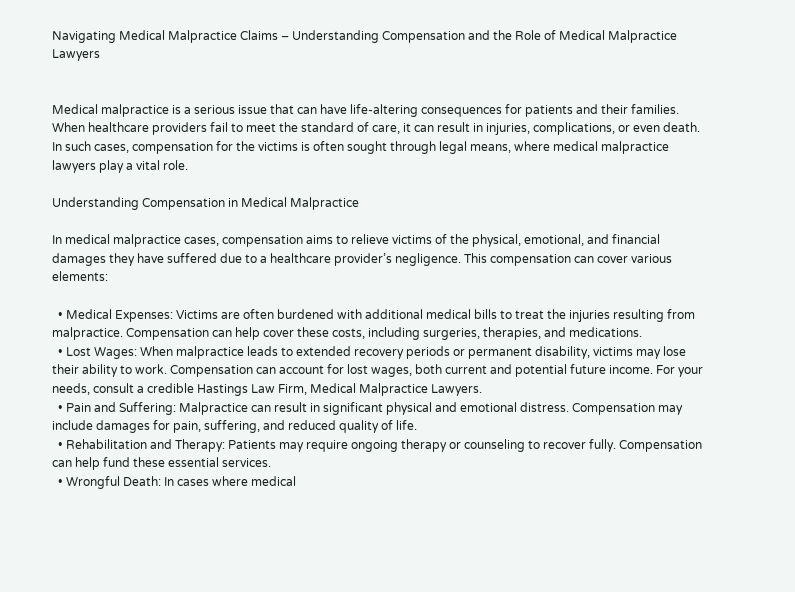Navigating Medical Malpractice Claims – Understanding Compensation and the Role of Medical Malpractice Lawyers


Medical malpractice is a serious issue that can have life-altering consequences for patients and their families. When healthcare providers fail to meet the standard of care, it can result in injuries, complications, or even death. In such cases, compensation for the victims is often sought through legal means, where medical malpractice lawyers play a vital role.

Understanding Compensation in Medical Malpractice

In medical malpractice cases, compensation aims to relieve victims of the physical, emotional, and financial damages they have suffered due to a healthcare provider’s negligence. This compensation can cover various elements:

  • Medical Expenses: Victims are often burdened with additional medical bills to treat the injuries resulting from malpractice. Compensation can help cover these costs, including surgeries, therapies, and medications.
  • Lost Wages: When malpractice leads to extended recovery periods or permanent disability, victims may lose their ability to work. Compensation can account for lost wages, both current and potential future income. For your needs, consult a credible Hastings Law Firm, Medical Malpractice Lawyers.
  • Pain and Suffering: Malpractice can result in significant physical and emotional distress. Compensation may include damages for pain, suffering, and reduced quality of life.
  • Rehabilitation and Therapy: Patients may require ongoing therapy or counseling to recover fully. Compensation can help fund these essential services.
  • Wrongful Death: In cases where medical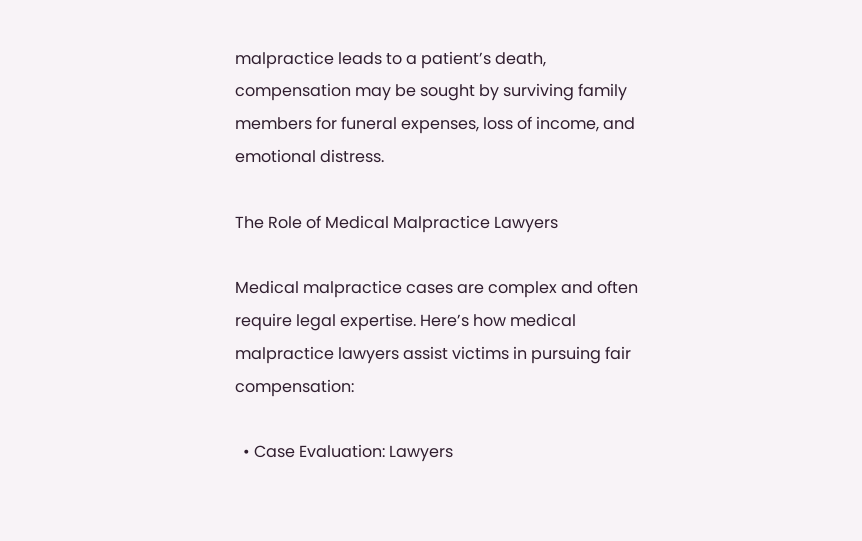malpractice leads to a patient’s death, compensation may be sought by surviving family members for funeral expenses, loss of income, and emotional distress.

The Role of Medical Malpractice Lawyers

Medical malpractice cases are complex and often require legal expertise. Here’s how medical malpractice lawyers assist victims in pursuing fair compensation:

  • Case Evaluation: Lawyers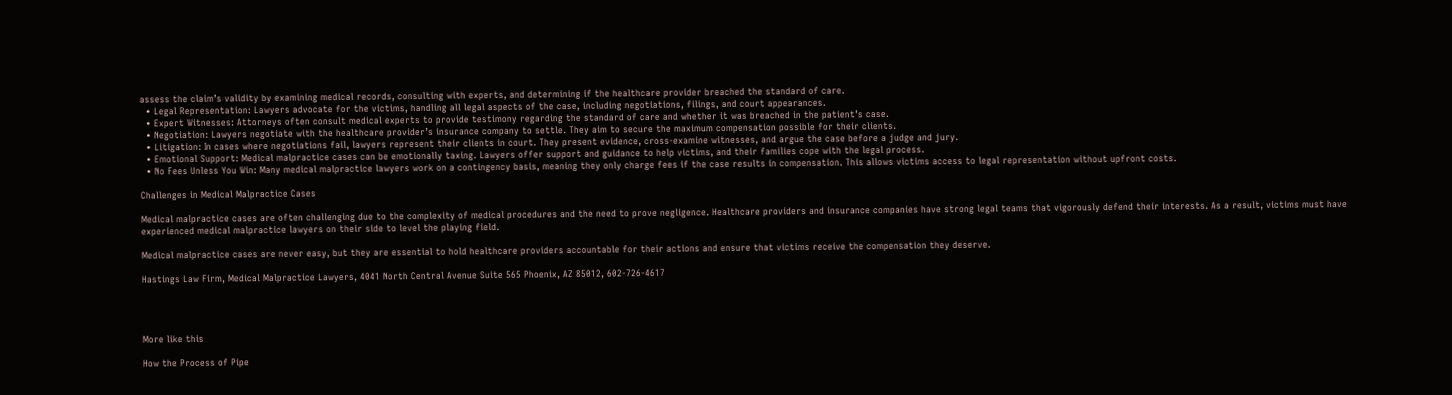assess the claim’s validity by examining medical records, consulting with experts, and determining if the healthcare provider breached the standard of care.
  • Legal Representation: Lawyers advocate for the victims, handling all legal aspects of the case, including negotiations, filings, and court appearances.
  • Expert Witnesses: Attorneys often consult medical experts to provide testimony regarding the standard of care and whether it was breached in the patient’s case.
  • Negotiation: Lawyers negotiate with the healthcare provider’s insurance company to settle. They aim to secure the maximum compensation possible for their clients.
  • Litigation: In cases where negotiations fail, lawyers represent their clients in court. They present evidence, cross-examine witnesses, and argue the case before a judge and jury.
  • Emotional Support: Medical malpractice cases can be emotionally taxing. Lawyers offer support and guidance to help victims, and their families cope with the legal process.
  • No Fees Unless You Win: Many medical malpractice lawyers work on a contingency basis, meaning they only charge fees if the case results in compensation. This allows victims access to legal representation without upfront costs.

Challenges in Medical Malpractice Cases

Medical malpractice cases are often challenging due to the complexity of medical procedures and the need to prove negligence. Healthcare providers and insurance companies have strong legal teams that vigorously defend their interests. As a result, victims must have experienced medical malpractice lawyers on their side to level the playing field.

Medical malpractice cases are never easy, but they are essential to hold healthcare providers accountable for their actions and ensure that victims receive the compensation they deserve.

Hastings Law Firm, Medical Malpractice Lawyers, 4041 North Central Avenue Suite 565 Phoenix, AZ 85012, 602-726-4617




More like this

How the Process of Pipe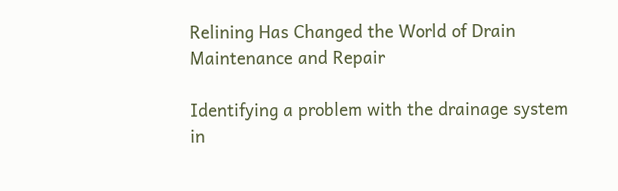Relining Has Changed the World of Drain Maintenance and Repair

Identifying a problem with the drainage system in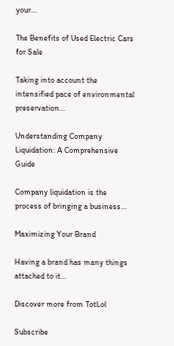your...

The Benefits of Used Electric Cars for Sale

Taking into account the intensified pace of environmental preservation...

Understanding Company Liquidation: A Comprehensive Guide

Company liquidation is the process of bringing a business...

Maximizing Your Brand

Having a brand has many things attached to it...

Discover more from TotLol

Subscribe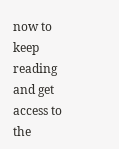now to keep reading and get access to the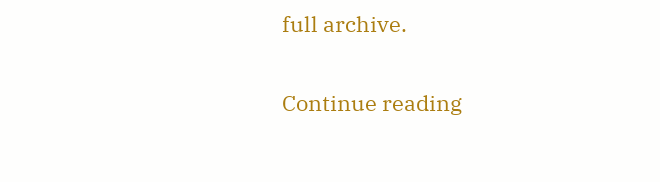full archive.

Continue reading